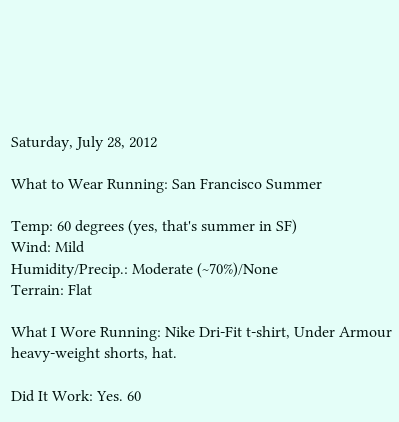Saturday, July 28, 2012

What to Wear Running: San Francisco Summer

Temp: 60 degrees (yes, that's summer in SF)
Wind: Mild
Humidity/Precip.: Moderate (~70%)/None
Terrain: Flat

What I Wore Running: Nike Dri-Fit t-shirt, Under Armour heavy-weight shorts, hat.

Did It Work: Yes. 60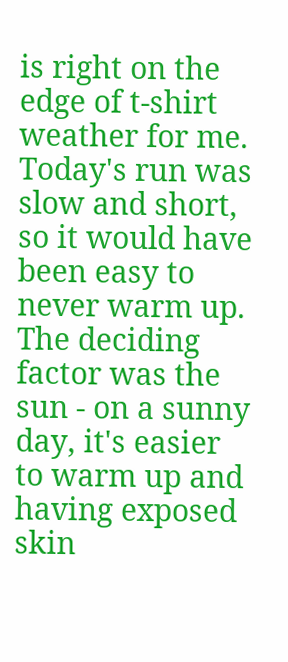is right on the edge of t-shirt weather for me. Today's run was slow and short, so it would have been easy to never warm up. The deciding factor was the sun - on a sunny day, it's easier to warm up and having exposed skin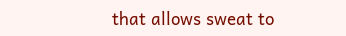that allows sweat to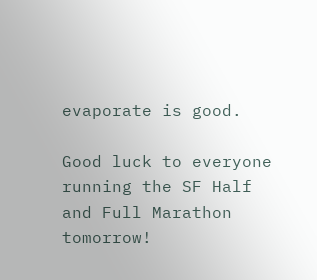evaporate is good.

Good luck to everyone running the SF Half and Full Marathon tomorrow!